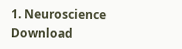1. Neuroscience
Download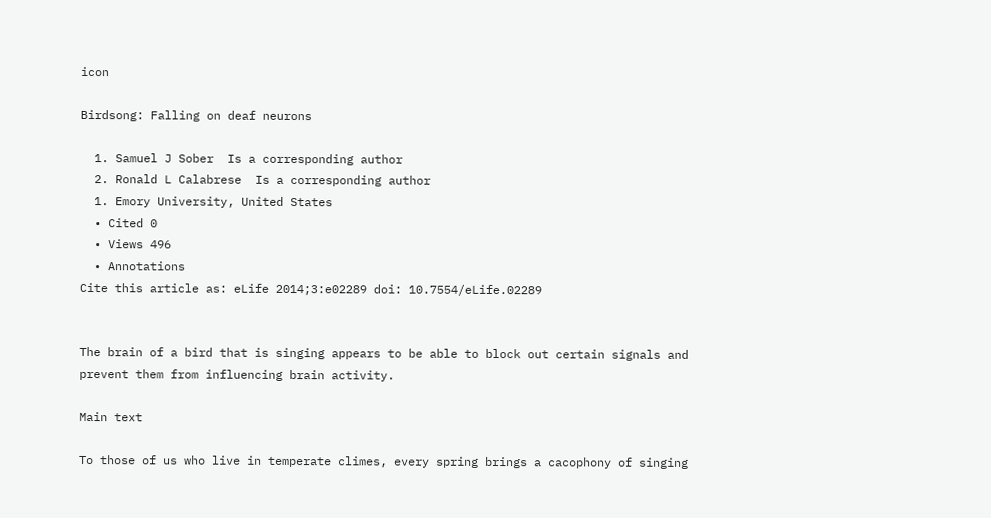icon

Birdsong: Falling on deaf neurons

  1. Samuel J Sober  Is a corresponding author
  2. Ronald L Calabrese  Is a corresponding author
  1. Emory University, United States
  • Cited 0
  • Views 496
  • Annotations
Cite this article as: eLife 2014;3:e02289 doi: 10.7554/eLife.02289


The brain of a bird that is singing appears to be able to block out certain signals and prevent them from influencing brain activity.

Main text

To those of us who live in temperate climes, every spring brings a cacophony of singing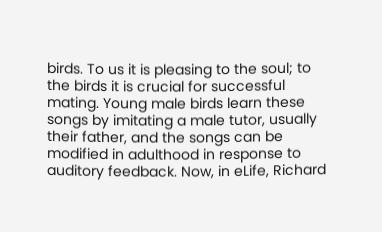birds. To us it is pleasing to the soul; to the birds it is crucial for successful mating. Young male birds learn these songs by imitating a male tutor, usually their father, and the songs can be modified in adulthood in response to auditory feedback. Now, in eLife, Richard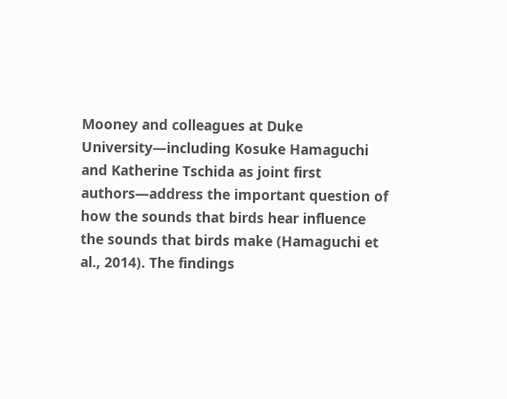Mooney and colleagues at Duke University—including Kosuke Hamaguchi and Katherine Tschida as joint first authors—address the important question of how the sounds that birds hear influence the sounds that birds make (Hamaguchi et al., 2014). The findings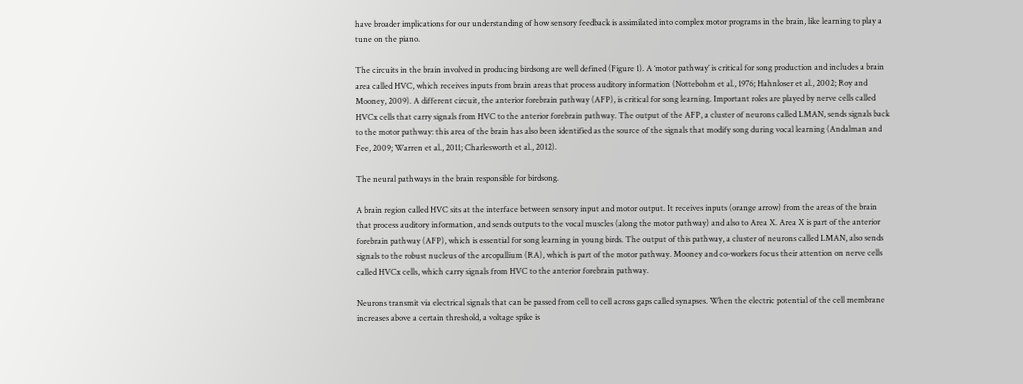have broader implications for our understanding of how sensory feedback is assimilated into complex motor programs in the brain, like learning to play a tune on the piano.

The circuits in the brain involved in producing birdsong are well defined (Figure 1). A ‘motor pathway’ is critical for song production and includes a brain area called HVC, which receives inputs from brain areas that process auditory information (Nottebohm et al., 1976; Hahnloser et al., 2002; Roy and Mooney, 2009). A different circuit, the anterior forebrain pathway (AFP), is critical for song learning. Important roles are played by nerve cells called HVCx cells that carry signals from HVC to the anterior forebrain pathway. The output of the AFP, a cluster of neurons called LMAN, sends signals back to the motor pathway: this area of the brain has also been identified as the source of the signals that modify song during vocal learning (Andalman and Fee, 2009; Warren et al., 2011; Charlesworth et al., 2012).

The neural pathways in the brain responsible for birdsong.

A brain region called HVC sits at the interface between sensory input and motor output. It receives inputs (orange arrow) from the areas of the brain that process auditory information, and sends outputs to the vocal muscles (along the motor pathway) and also to Area X. Area X is part of the anterior forebrain pathway (AFP), which is essential for song learning in young birds. The output of this pathway, a cluster of neurons called LMAN, also sends signals to the robust nucleus of the arcopallium (RA), which is part of the motor pathway. Mooney and co-workers focus their attention on nerve cells called HVCx cells, which carry signals from HVC to the anterior forebrain pathway.

Neurons transmit via electrical signals that can be passed from cell to cell across gaps called synapses. When the electric potential of the cell membrane increases above a certain threshold, a voltage spike is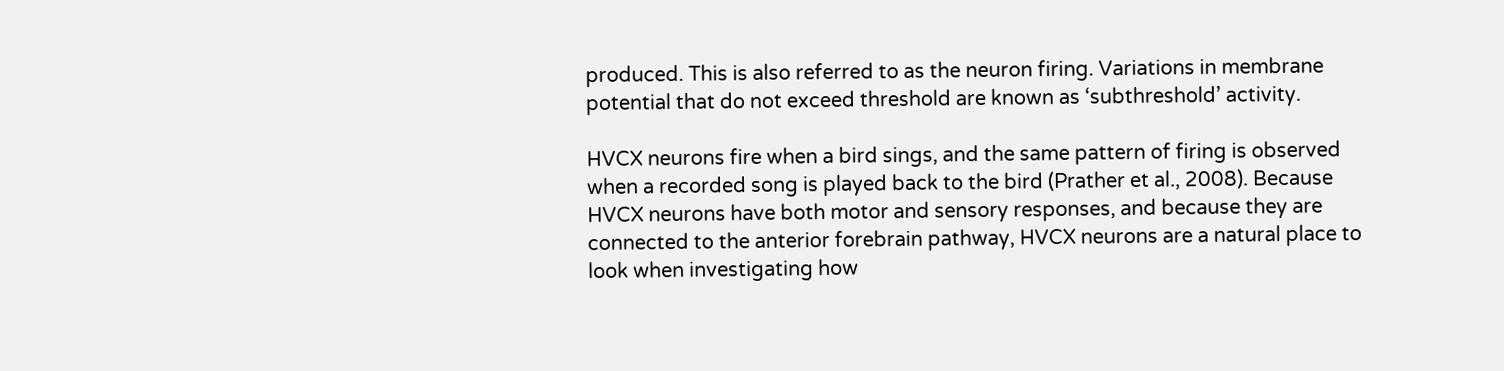produced. This is also referred to as the neuron firing. Variations in membrane potential that do not exceed threshold are known as ‘subthreshold’ activity.

HVCX neurons fire when a bird sings, and the same pattern of firing is observed when a recorded song is played back to the bird (Prather et al., 2008). Because HVCX neurons have both motor and sensory responses, and because they are connected to the anterior forebrain pathway, HVCX neurons are a natural place to look when investigating how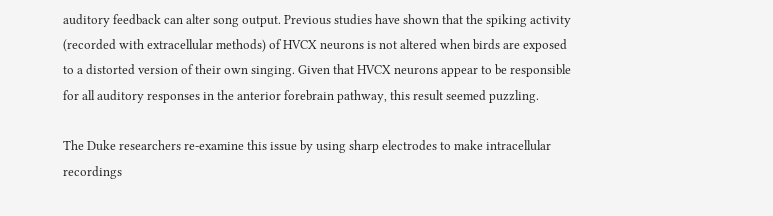auditory feedback can alter song output. Previous studies have shown that the spiking activity (recorded with extracellular methods) of HVCX neurons is not altered when birds are exposed to a distorted version of their own singing. Given that HVCX neurons appear to be responsible for all auditory responses in the anterior forebrain pathway, this result seemed puzzling.

The Duke researchers re-examine this issue by using sharp electrodes to make intracellular recordings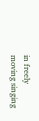in freely moving singing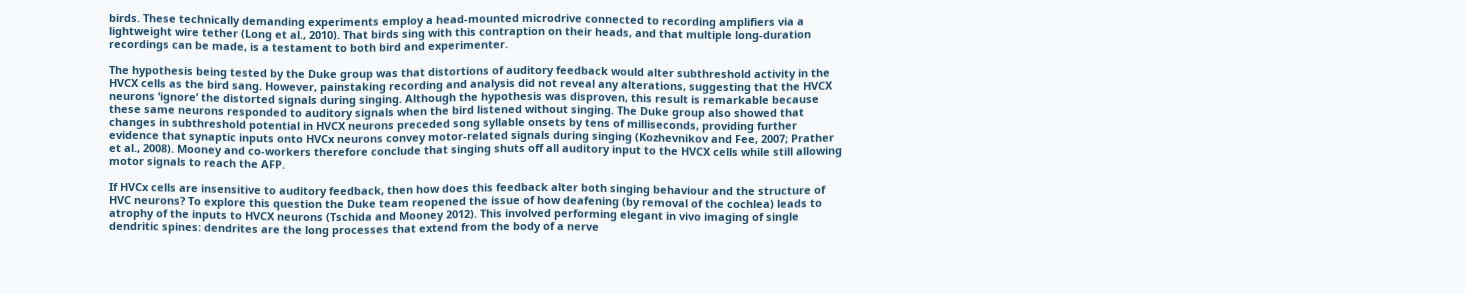birds. These technically demanding experiments employ a head-mounted microdrive connected to recording amplifiers via a lightweight wire tether (Long et al., 2010). That birds sing with this contraption on their heads, and that multiple long-duration recordings can be made, is a testament to both bird and experimenter.

The hypothesis being tested by the Duke group was that distortions of auditory feedback would alter subthreshold activity in the HVCX cells as the bird sang. However, painstaking recording and analysis did not reveal any alterations, suggesting that the HVCX neurons ‘ignore’ the distorted signals during singing. Although the hypothesis was disproven, this result is remarkable because these same neurons responded to auditory signals when the bird listened without singing. The Duke group also showed that changes in subthreshold potential in HVCX neurons preceded song syllable onsets by tens of milliseconds, providing further evidence that synaptic inputs onto HVCx neurons convey motor-related signals during singing (Kozhevnikov and Fee, 2007; Prather et al., 2008). Mooney and co-workers therefore conclude that singing shuts off all auditory input to the HVCX cells while still allowing motor signals to reach the AFP.

If HVCx cells are insensitive to auditory feedback, then how does this feedback alter both singing behaviour and the structure of HVC neurons? To explore this question the Duke team reopened the issue of how deafening (by removal of the cochlea) leads to atrophy of the inputs to HVCX neurons (Tschida and Mooney 2012). This involved performing elegant in vivo imaging of single dendritic spines: dendrites are the long processes that extend from the body of a nerve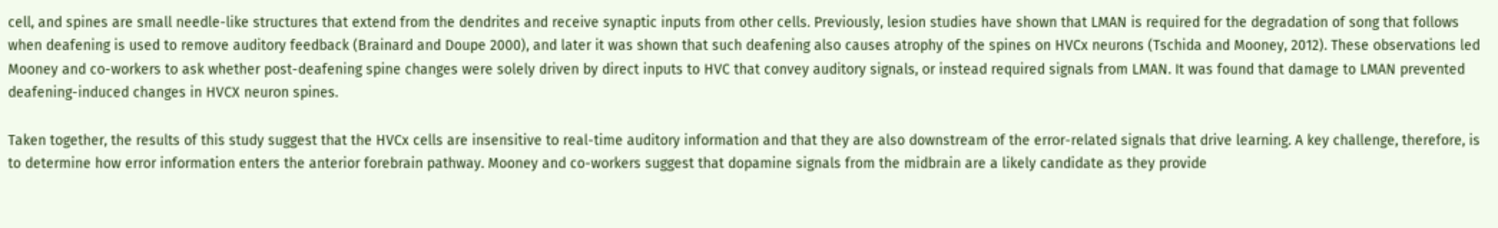cell, and spines are small needle-like structures that extend from the dendrites and receive synaptic inputs from other cells. Previously, lesion studies have shown that LMAN is required for the degradation of song that follows when deafening is used to remove auditory feedback (Brainard and Doupe 2000), and later it was shown that such deafening also causes atrophy of the spines on HVCx neurons (Tschida and Mooney, 2012). These observations led Mooney and co-workers to ask whether post-deafening spine changes were solely driven by direct inputs to HVC that convey auditory signals, or instead required signals from LMAN. It was found that damage to LMAN prevented deafening-induced changes in HVCX neuron spines.

Taken together, the results of this study suggest that the HVCx cells are insensitive to real-time auditory information and that they are also downstream of the error-related signals that drive learning. A key challenge, therefore, is to determine how error information enters the anterior forebrain pathway. Mooney and co-workers suggest that dopamine signals from the midbrain are a likely candidate as they provide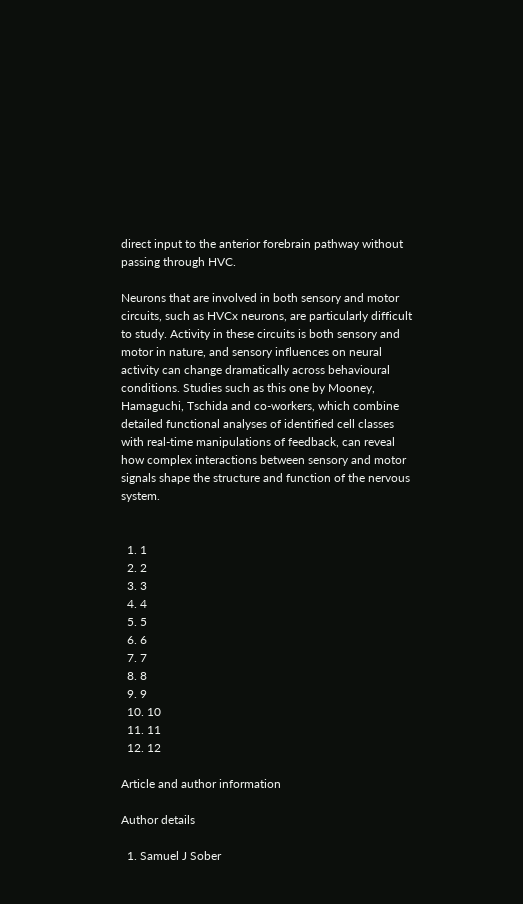direct input to the anterior forebrain pathway without passing through HVC.

Neurons that are involved in both sensory and motor circuits, such as HVCx neurons, are particularly difficult to study. Activity in these circuits is both sensory and motor in nature, and sensory influences on neural activity can change dramatically across behavioural conditions. Studies such as this one by Mooney, Hamaguchi, Tschida and co-workers, which combine detailed functional analyses of identified cell classes with real-time manipulations of feedback, can reveal how complex interactions between sensory and motor signals shape the structure and function of the nervous system.


  1. 1
  2. 2
  3. 3
  4. 4
  5. 5
  6. 6
  7. 7
  8. 8
  9. 9
  10. 10
  11. 11
  12. 12

Article and author information

Author details

  1. Samuel J Sober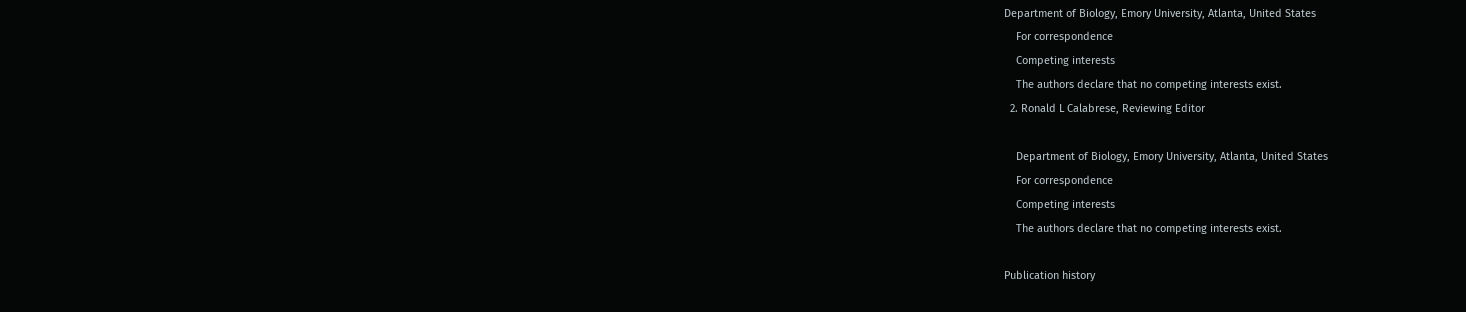Department of Biology, Emory University, Atlanta, United States
    For correspondence
    Competing interests
    The authors declare that no competing interests exist.
  2. Ronald L Calabrese, Reviewing Editor

    Department of Biology, Emory University, Atlanta, United States
    For correspondence
    Competing interests
    The authors declare that no competing interests exist.

Publication history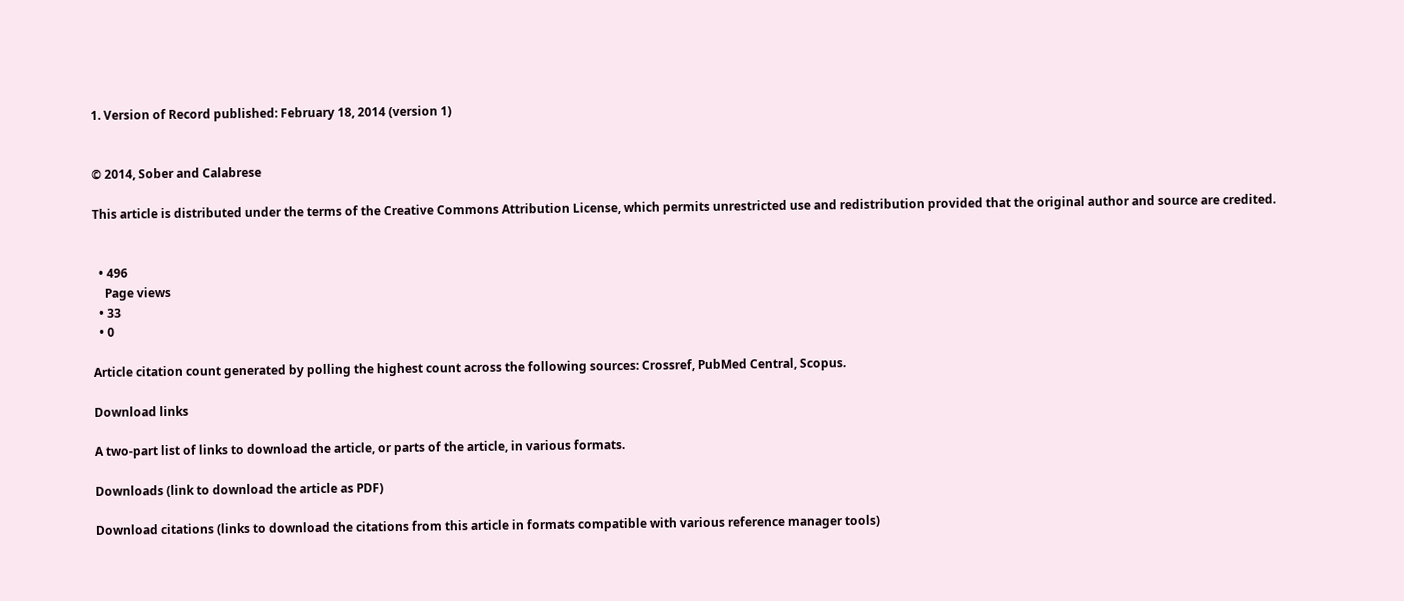1. Version of Record published: February 18, 2014 (version 1)


© 2014, Sober and Calabrese

This article is distributed under the terms of the Creative Commons Attribution License, which permits unrestricted use and redistribution provided that the original author and source are credited.


  • 496
    Page views
  • 33
  • 0

Article citation count generated by polling the highest count across the following sources: Crossref, PubMed Central, Scopus.

Download links

A two-part list of links to download the article, or parts of the article, in various formats.

Downloads (link to download the article as PDF)

Download citations (links to download the citations from this article in formats compatible with various reference manager tools)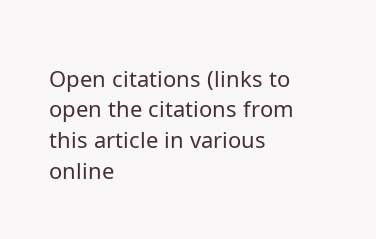Open citations (links to open the citations from this article in various online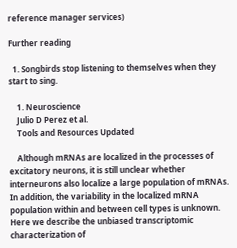reference manager services)

Further reading

  1. Songbirds stop listening to themselves when they start to sing.

    1. Neuroscience
    Julio D Perez et al.
    Tools and Resources Updated

    Although mRNAs are localized in the processes of excitatory neurons, it is still unclear whether interneurons also localize a large population of mRNAs. In addition, the variability in the localized mRNA population within and between cell types is unknown. Here we describe the unbiased transcriptomic characterization of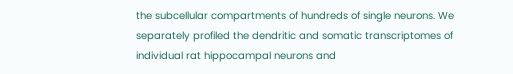the subcellular compartments of hundreds of single neurons. We separately profiled the dendritic and somatic transcriptomes of individual rat hippocampal neurons and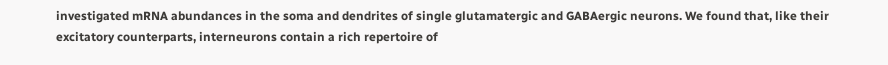investigated mRNA abundances in the soma and dendrites of single glutamatergic and GABAergic neurons. We found that, like their excitatory counterparts, interneurons contain a rich repertoire of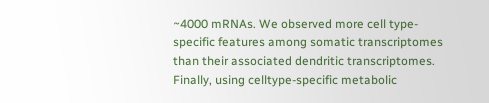~4000 mRNAs. We observed more cell type-specific features among somatic transcriptomes than their associated dendritic transcriptomes. Finally, using celltype-specific metabolic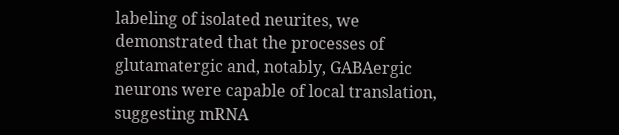labeling of isolated neurites, we demonstrated that the processes of glutamatergic and, notably, GABAergic neurons were capable of local translation, suggesting mRNA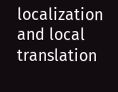localization and local translation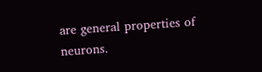are general properties of neurons.